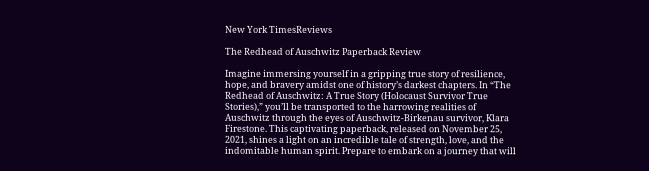New York TimesReviews

The Redhead of Auschwitz Paperback Review

Imagine immersing yourself in a gripping true story of resilience, hope, and bravery amidst one of history’s darkest chapters. In “The Redhead of Auschwitz: A True Story (Holocaust Survivor True Stories),” you’ll be transported to the harrowing realities of Auschwitz through the eyes of Auschwitz-Birkenau survivor, Klara Firestone. This captivating paperback, released on November 25, 2021, shines a light on an incredible tale of strength, love, and the indomitable human spirit. Prepare to embark on a journey that will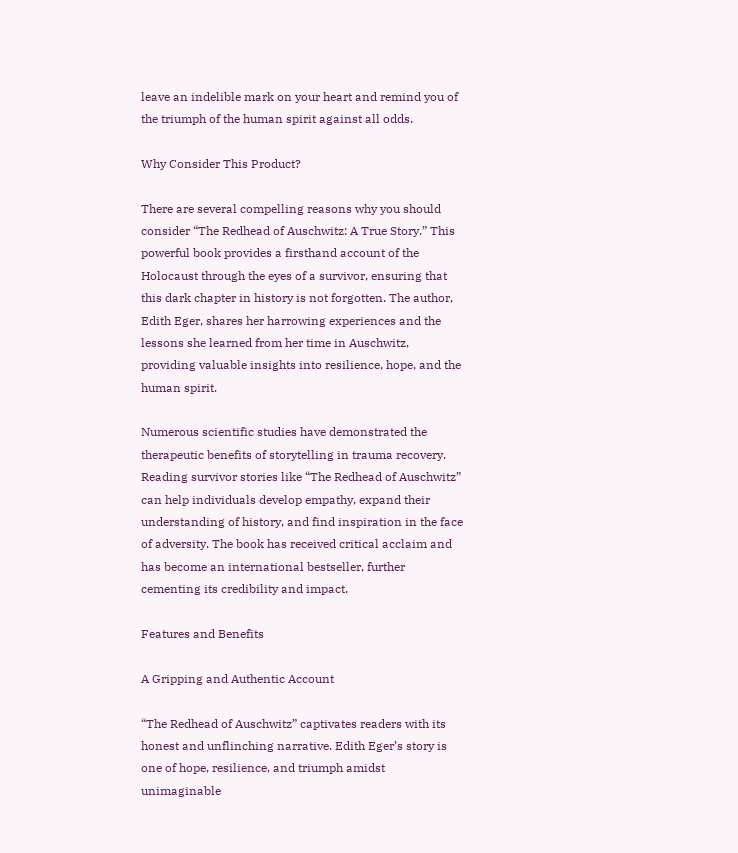leave an indelible mark on your heart and remind you of the triumph of the human spirit against all odds.

Why Consider This Product?

There are several compelling reasons why you should consider “The Redhead of Auschwitz: A True Story.” This powerful book provides a firsthand account of the Holocaust through the eyes of a survivor, ensuring that this dark chapter in history is not forgotten. The author, Edith Eger, shares her harrowing experiences and the lessons she learned from her time in Auschwitz, providing valuable insights into resilience, hope, and the human spirit.

Numerous scientific studies have demonstrated the therapeutic benefits of storytelling in trauma recovery. Reading survivor stories like “The Redhead of Auschwitz” can help individuals develop empathy, expand their understanding of history, and find inspiration in the face of adversity. The book has received critical acclaim and has become an international bestseller, further cementing its credibility and impact.

Features and Benefits

A Gripping and Authentic Account

“The Redhead of Auschwitz” captivates readers with its honest and unflinching narrative. Edith Eger’s story is one of hope, resilience, and triumph amidst unimaginable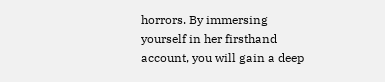horrors. By immersing yourself in her firsthand account, you will gain a deep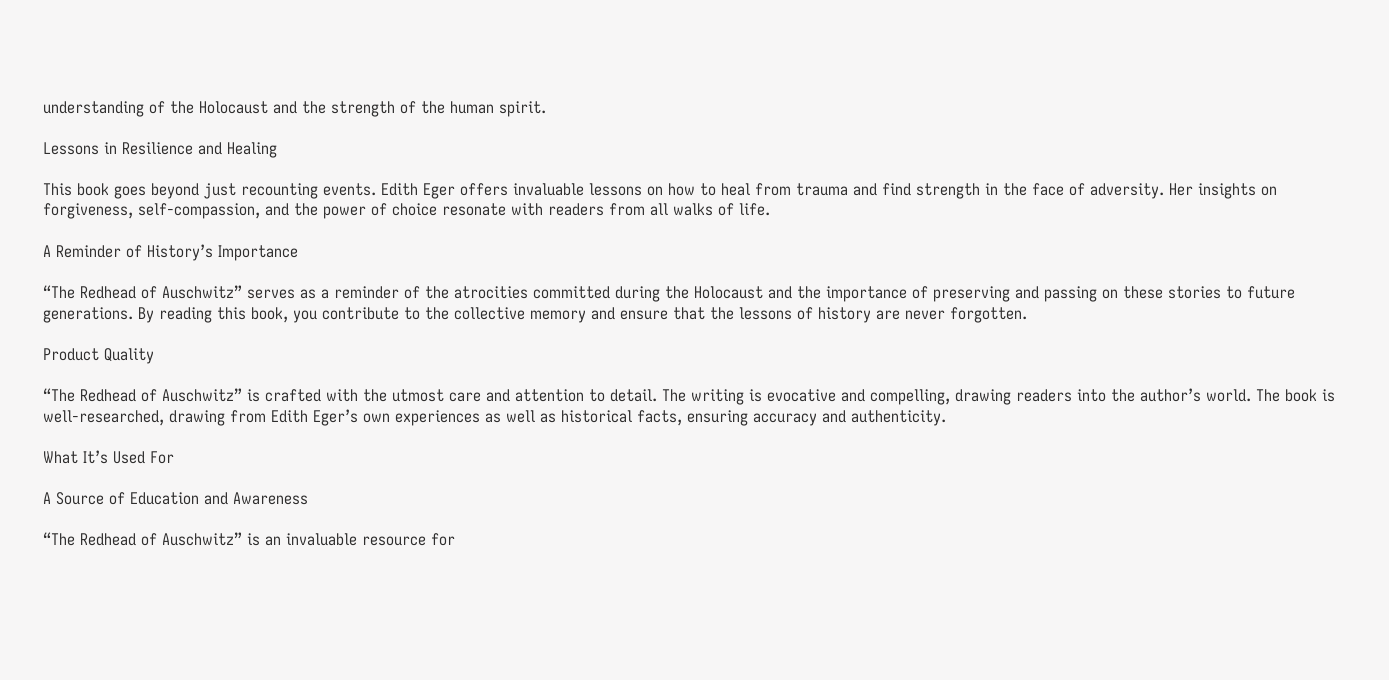understanding of the Holocaust and the strength of the human spirit.

Lessons in Resilience and Healing

This book goes beyond just recounting events. Edith Eger offers invaluable lessons on how to heal from trauma and find strength in the face of adversity. Her insights on forgiveness, self-compassion, and the power of choice resonate with readers from all walks of life.

A Reminder of History’s Importance

“The Redhead of Auschwitz” serves as a reminder of the atrocities committed during the Holocaust and the importance of preserving and passing on these stories to future generations. By reading this book, you contribute to the collective memory and ensure that the lessons of history are never forgotten.

Product Quality

“The Redhead of Auschwitz” is crafted with the utmost care and attention to detail. The writing is evocative and compelling, drawing readers into the author’s world. The book is well-researched, drawing from Edith Eger’s own experiences as well as historical facts, ensuring accuracy and authenticity.

What It’s Used For

A Source of Education and Awareness

“The Redhead of Auschwitz” is an invaluable resource for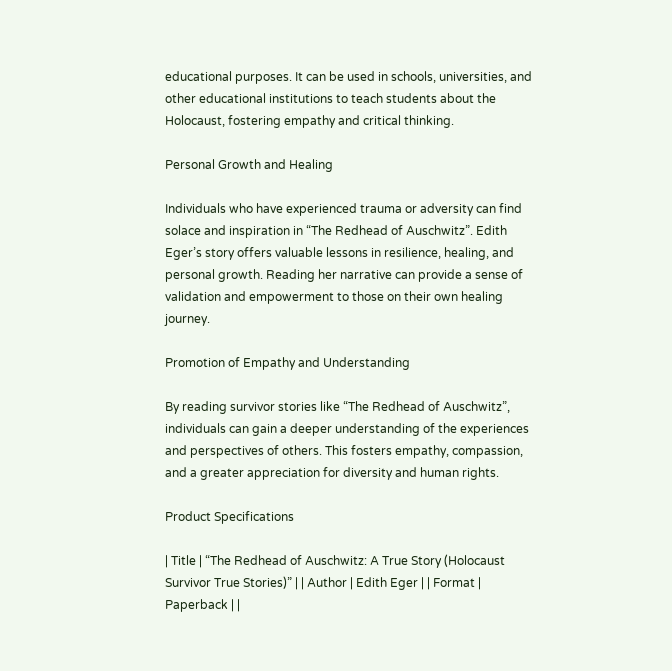educational purposes. It can be used in schools, universities, and other educational institutions to teach students about the Holocaust, fostering empathy and critical thinking.

Personal Growth and Healing

Individuals who have experienced trauma or adversity can find solace and inspiration in “The Redhead of Auschwitz”. Edith Eger’s story offers valuable lessons in resilience, healing, and personal growth. Reading her narrative can provide a sense of validation and empowerment to those on their own healing journey.

Promotion of Empathy and Understanding

By reading survivor stories like “The Redhead of Auschwitz”, individuals can gain a deeper understanding of the experiences and perspectives of others. This fosters empathy, compassion, and a greater appreciation for diversity and human rights.

Product Specifications

| Title | “The Redhead of Auschwitz: A True Story (Holocaust Survivor True Stories)” | | Author | Edith Eger | | Format | Paperback | |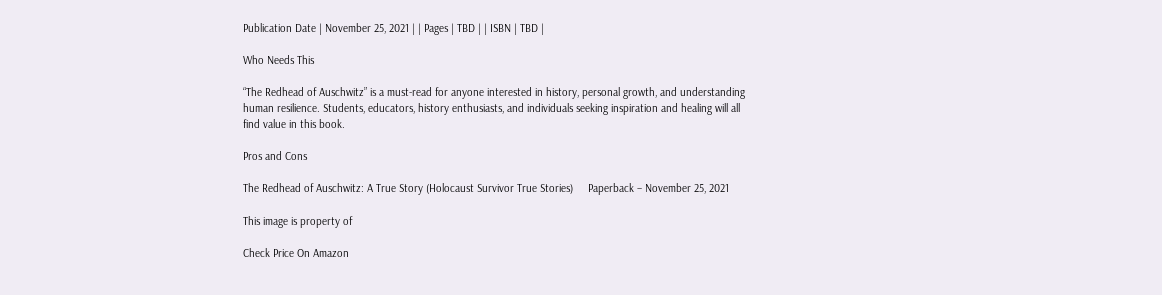Publication Date | November 25, 2021 | | Pages | TBD | | ISBN | TBD |

Who Needs This

“The Redhead of Auschwitz” is a must-read for anyone interested in history, personal growth, and understanding human resilience. Students, educators, history enthusiasts, and individuals seeking inspiration and healing will all find value in this book.

Pros and Cons

The Redhead of Auschwitz: A True Story (Holocaust Survivor True Stories)     Paperback – November 25, 2021

This image is property of

Check Price On Amazon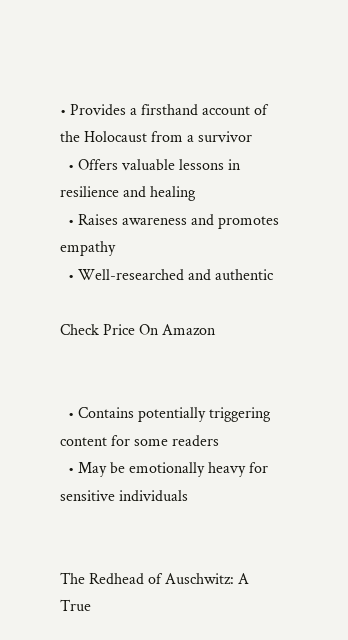• Provides a firsthand account of the Holocaust from a survivor
  • Offers valuable lessons in resilience and healing
  • Raises awareness and promotes empathy
  • Well-researched and authentic

Check Price On Amazon


  • Contains potentially triggering content for some readers
  • May be emotionally heavy for sensitive individuals


The Redhead of Auschwitz: A True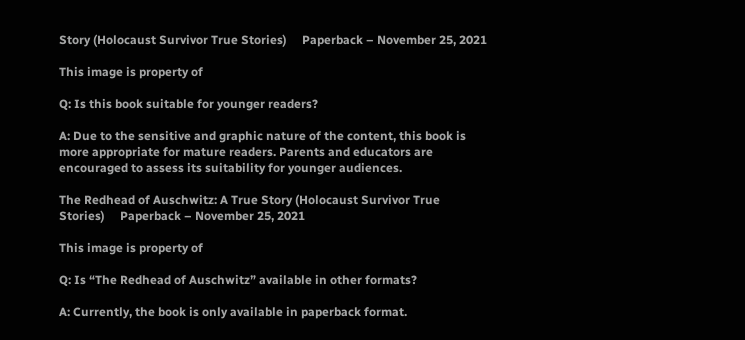Story (Holocaust Survivor True Stories)     Paperback – November 25, 2021

This image is property of

Q: Is this book suitable for younger readers?

A: Due to the sensitive and graphic nature of the content, this book is more appropriate for mature readers. Parents and educators are encouraged to assess its suitability for younger audiences.

The Redhead of Auschwitz: A True Story (Holocaust Survivor True Stories)     Paperback – November 25, 2021

This image is property of

Q: Is “The Redhead of Auschwitz” available in other formats?

A: Currently, the book is only available in paperback format.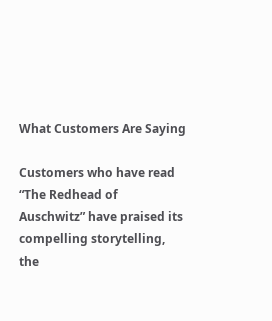What Customers Are Saying

Customers who have read “The Redhead of Auschwitz” have praised its compelling storytelling, the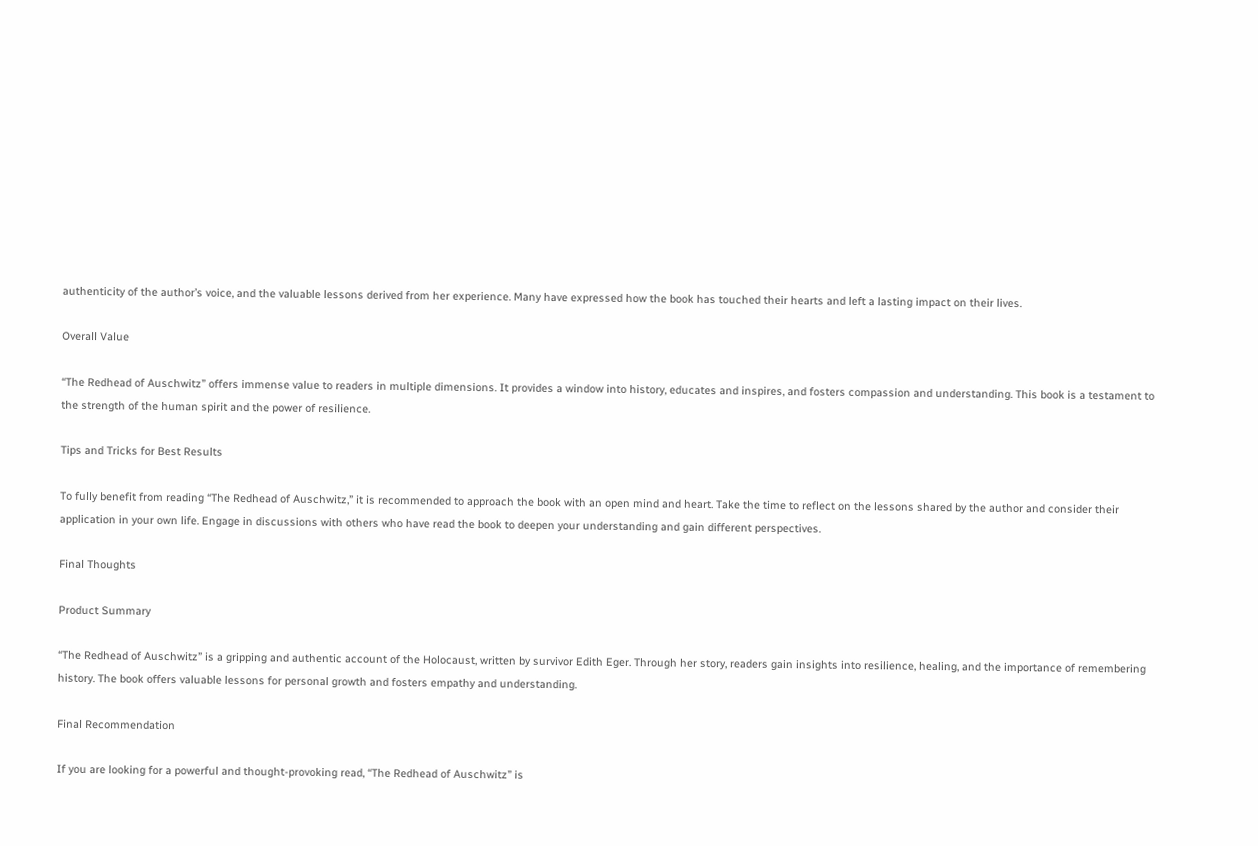authenticity of the author’s voice, and the valuable lessons derived from her experience. Many have expressed how the book has touched their hearts and left a lasting impact on their lives.

Overall Value

“The Redhead of Auschwitz” offers immense value to readers in multiple dimensions. It provides a window into history, educates and inspires, and fosters compassion and understanding. This book is a testament to the strength of the human spirit and the power of resilience.

Tips and Tricks for Best Results

To fully benefit from reading “The Redhead of Auschwitz,” it is recommended to approach the book with an open mind and heart. Take the time to reflect on the lessons shared by the author and consider their application in your own life. Engage in discussions with others who have read the book to deepen your understanding and gain different perspectives.

Final Thoughts

Product Summary

“The Redhead of Auschwitz” is a gripping and authentic account of the Holocaust, written by survivor Edith Eger. Through her story, readers gain insights into resilience, healing, and the importance of remembering history. The book offers valuable lessons for personal growth and fosters empathy and understanding.

Final Recommendation

If you are looking for a powerful and thought-provoking read, “The Redhead of Auschwitz” is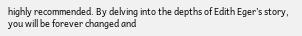highly recommended. By delving into the depths of Edith Eger’s story, you will be forever changed and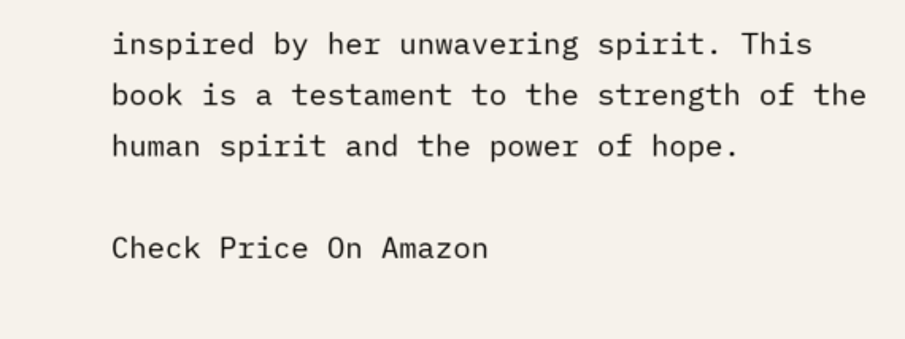inspired by her unwavering spirit. This book is a testament to the strength of the human spirit and the power of hope.

Check Price On Amazon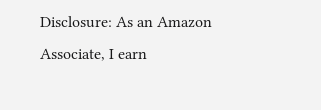Disclosure: As an Amazon Associate, I earn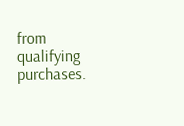from qualifying purchases.